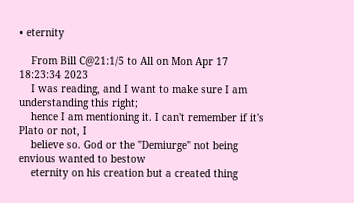• eternity

    From Bill C@21:1/5 to All on Mon Apr 17 18:23:34 2023
    I was reading, and I want to make sure I am understanding this right;
    hence I am mentioning it. I can't remember if it's Plato or not, I
    believe so. God or the "Demiurge" not being envious wanted to bestow
    eternity on his creation but a created thing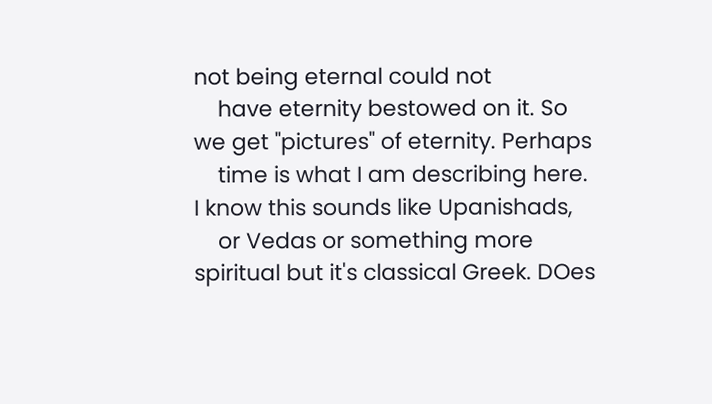not being eternal could not
    have eternity bestowed on it. So we get "pictures" of eternity. Perhaps
    time is what I am describing here. I know this sounds like Upanishads,
    or Vedas or something more spiritual but it's classical Greek. DOes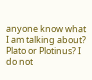anyone know what I am talking about? Plato or Plotinus? I do not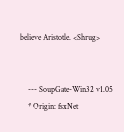believe Aristotle. <Shrug>


    --- SoupGate-Win32 v1.05
    * Origin: fsxNet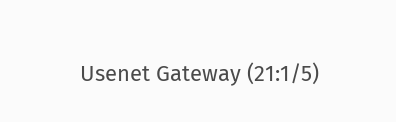Usenet Gateway (21:1/5)